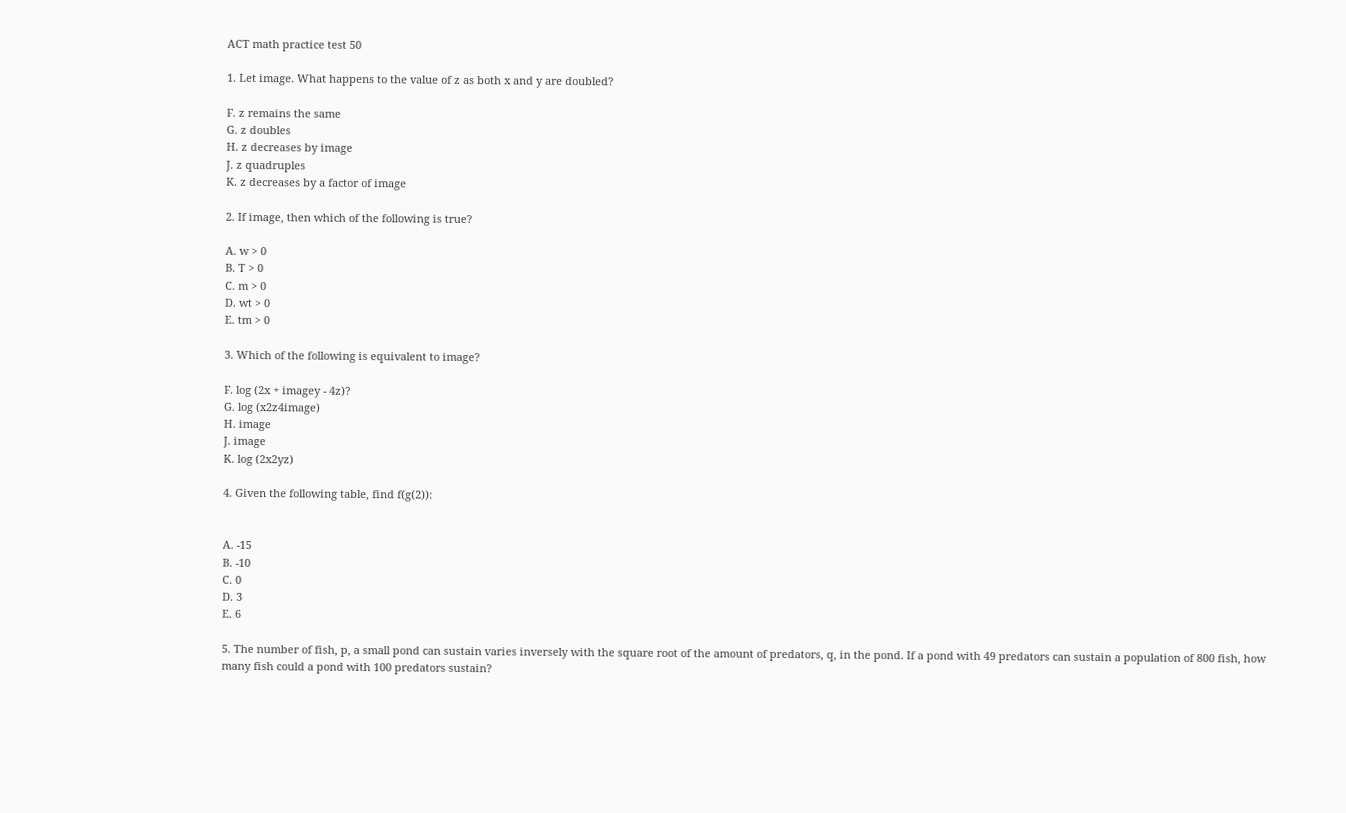ACT math practice test 50

1. Let image. What happens to the value of z as both x and y are doubled?

F. z remains the same
G. z doubles
H. z decreases by image
J. z quadruples
K. z decreases by a factor of image

2. If image, then which of the following is true?

A. w > 0
B. T > 0
C. m > 0
D. wt > 0
E. tm > 0

3. Which of the following is equivalent to image?

F. log (2x + imagey - 4z)?
G. log (x2z4image)
H. image
J. image
K. log (2x2yz)

4. Given the following table, find f(g(2)):


A. -15
B. -10
C. 0
D. 3
E. 6

5. The number of fish, p, a small pond can sustain varies inversely with the square root of the amount of predators, q, in the pond. If a pond with 49 predators can sustain a population of 800 fish, how many fish could a pond with 100 predators sustain?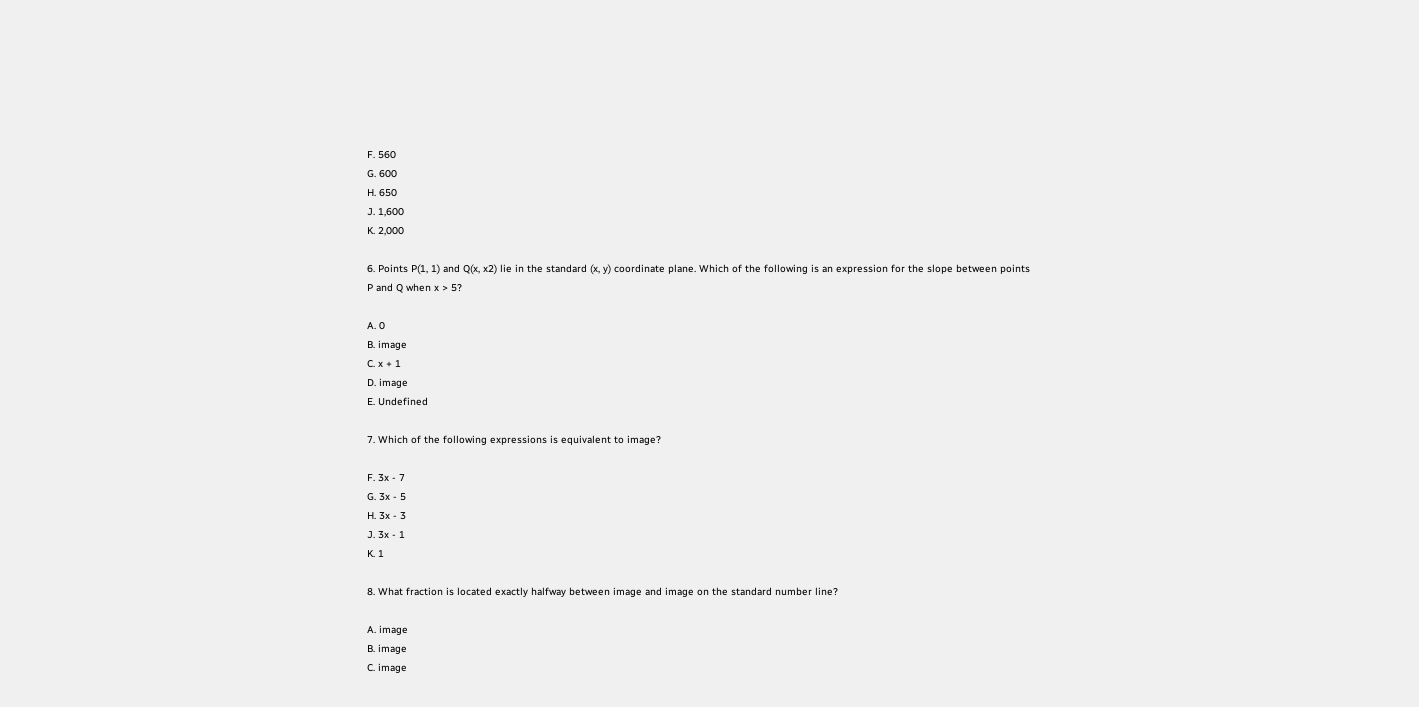F. 560
G. 600
H. 650
J. 1,600
K. 2,000

6. Points P(1, 1) and Q(x, x2) lie in the standard (x, y) coordinate plane. Which of the following is an expression for the slope between points P and Q when x > 5?

A. 0
B. image
C. x + 1
D. image
E. Undefined

7. Which of the following expressions is equivalent to image?

F. 3x - 7
G. 3x - 5
H. 3x - 3
J. 3x - 1
K. 1

8. What fraction is located exactly halfway between image and image on the standard number line?

A. image
B. image
C. image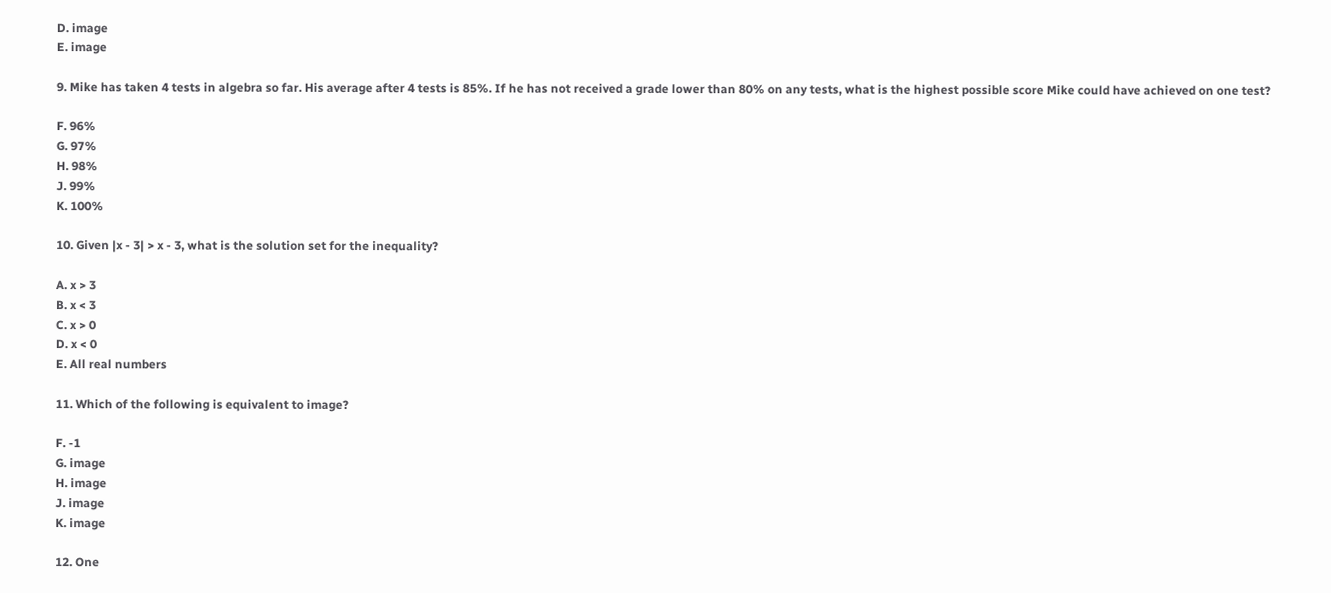D. image
E. image

9. Mike has taken 4 tests in algebra so far. His average after 4 tests is 85%. If he has not received a grade lower than 80% on any tests, what is the highest possible score Mike could have achieved on one test?

F. 96%
G. 97%
H. 98%
J. 99%
K. 100%

10. Given |x - 3| > x - 3, what is the solution set for the inequality?

A. x > 3
B. x < 3
C. x > 0
D. x < 0
E. All real numbers

11. Which of the following is equivalent to image?

F. -1
G. image
H. image
J. image
K. image

12. One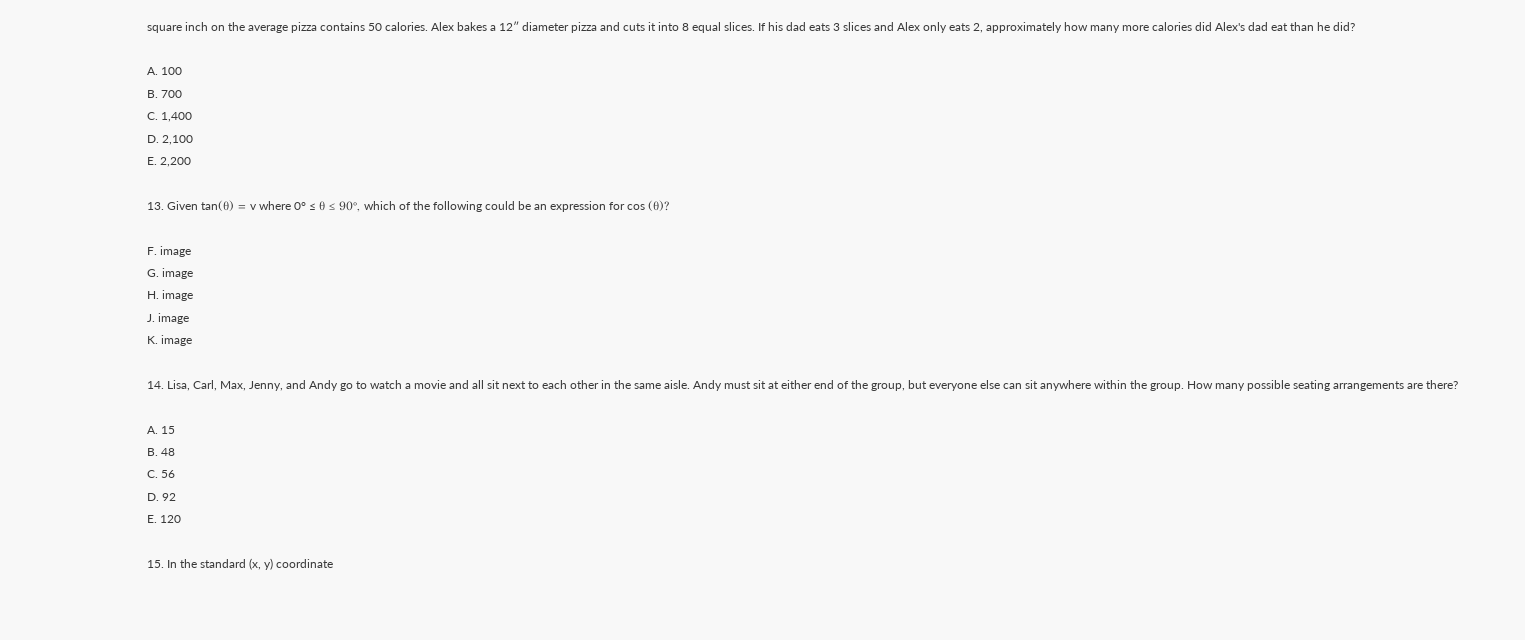square inch on the average pizza contains 50 calories. Alex bakes a 12″ diameter pizza and cuts it into 8 equal slices. If his dad eats 3 slices and Alex only eats 2, approximately how many more calories did Alex's dad eat than he did?

A. 100
B. 700
C. 1,400
D. 2,100
E. 2,200

13. Given tan(θ) = v where 0° ≤ θ ≤ 90°, which of the following could be an expression for cos (θ)?

F. image
G. image
H. image
J. image
K. image

14. Lisa, Carl, Max, Jenny, and Andy go to watch a movie and all sit next to each other in the same aisle. Andy must sit at either end of the group, but everyone else can sit anywhere within the group. How many possible seating arrangements are there?

A. 15
B. 48
C. 56
D. 92
E. 120

15. In the standard (x, y) coordinate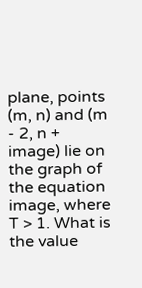plane, points (m, n) and (m - 2, n + image) lie on the graph of the equation image, where T > 1. What is the value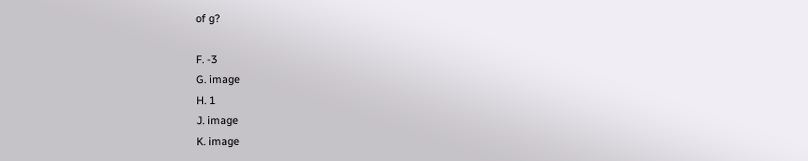of g?

F. -3
G. image
H. 1
J. image
K. image